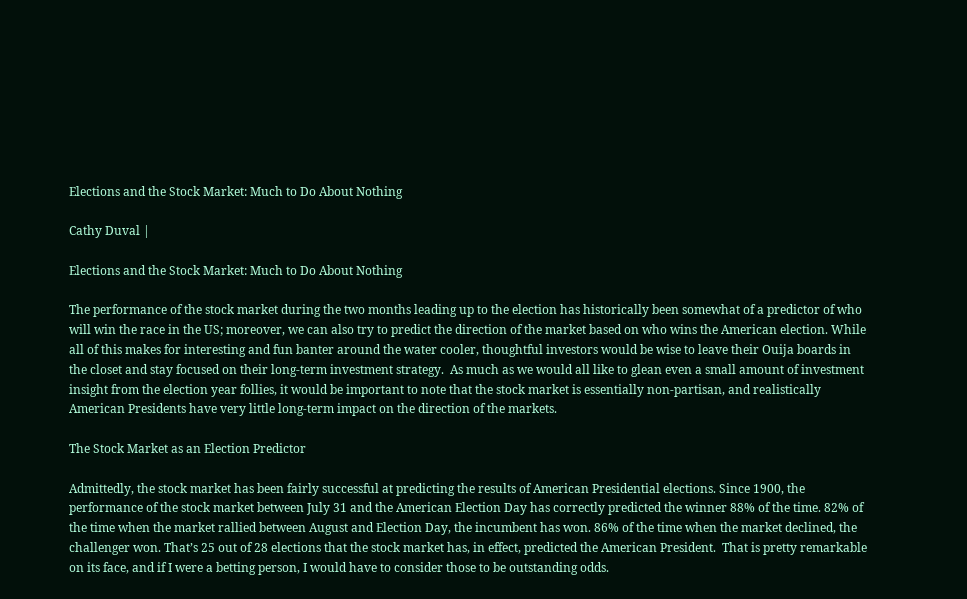Elections and the Stock Market: Much to Do About Nothing

Cathy Duval |

Elections and the Stock Market: Much to Do About Nothing

The performance of the stock market during the two months leading up to the election has historically been somewhat of a predictor of who will win the race in the US; moreover, we can also try to predict the direction of the market based on who wins the American election. While all of this makes for interesting and fun banter around the water cooler, thoughtful investors would be wise to leave their Ouija boards in the closet and stay focused on their long-term investment strategy.  As much as we would all like to glean even a small amount of investment insight from the election year follies, it would be important to note that the stock market is essentially non-partisan, and realistically American Presidents have very little long-term impact on the direction of the markets.

The Stock Market as an Election Predictor

Admittedly, the stock market has been fairly successful at predicting the results of American Presidential elections. Since 1900, the performance of the stock market between July 31 and the American Election Day has correctly predicted the winner 88% of the time. 82% of the time when the market rallied between August and Election Day, the incumbent has won. 86% of the time when the market declined, the challenger won. That’s 25 out of 28 elections that the stock market has, in effect, predicted the American President.  That is pretty remarkable on its face, and if I were a betting person, I would have to consider those to be outstanding odds.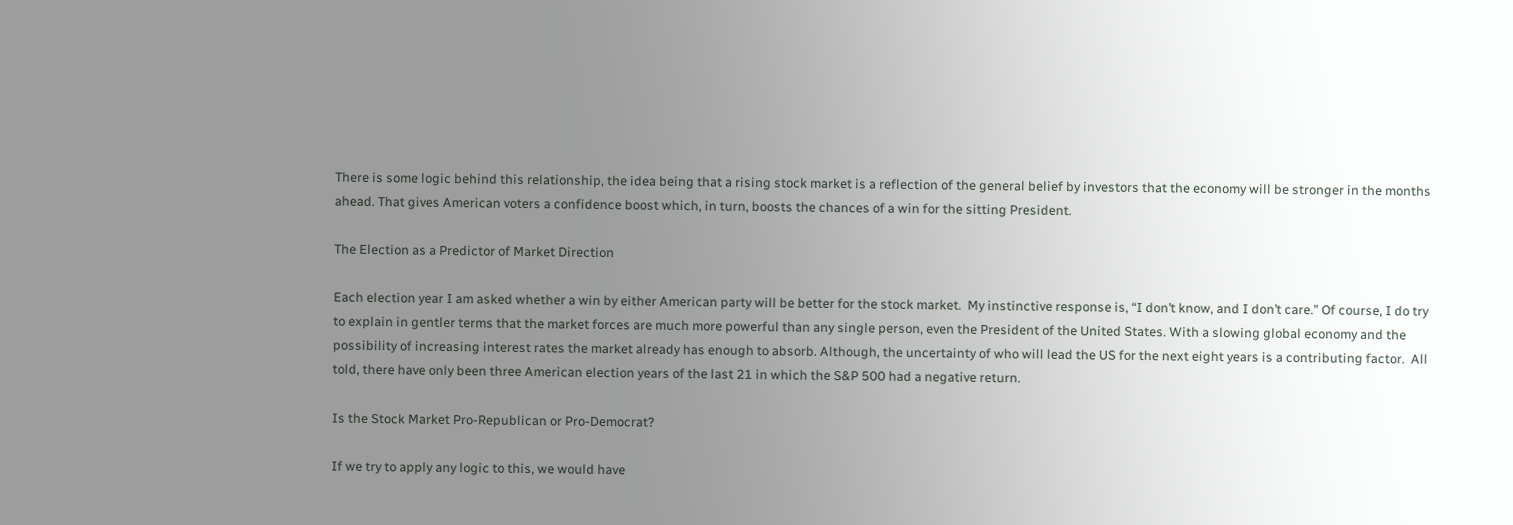There is some logic behind this relationship, the idea being that a rising stock market is a reflection of the general belief by investors that the economy will be stronger in the months ahead. That gives American voters a confidence boost which, in turn, boosts the chances of a win for the sitting President.

The Election as a Predictor of Market Direction

Each election year I am asked whether a win by either American party will be better for the stock market.  My instinctive response is, “I don’t know, and I don’t care.” Of course, I do try to explain in gentler terms that the market forces are much more powerful than any single person, even the President of the United States. With a slowing global economy and the possibility of increasing interest rates the market already has enough to absorb. Although, the uncertainty of who will lead the US for the next eight years is a contributing factor.  All told, there have only been three American election years of the last 21 in which the S&P 500 had a negative return.

Is the Stock Market Pro-Republican or Pro-Democrat?

If we try to apply any logic to this, we would have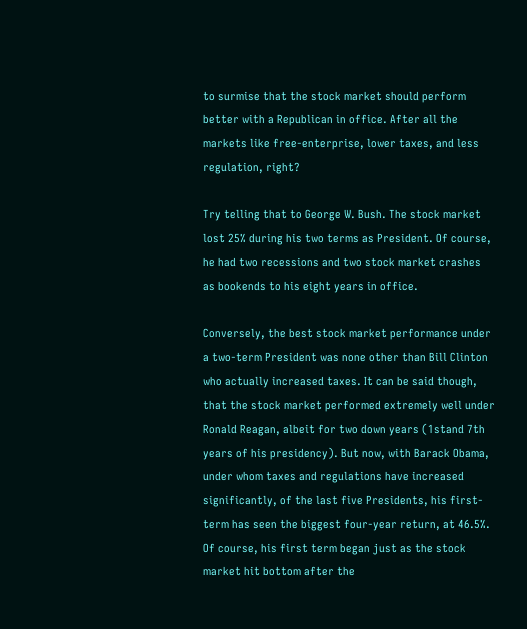to surmise that the stock market should perform better with a Republican in office. After all the markets like free-enterprise, lower taxes, and less regulation, right?

Try telling that to George W. Bush. The stock market lost 25% during his two terms as President. Of course, he had two recessions and two stock market crashes as bookends to his eight years in office.

Conversely, the best stock market performance under a two-term President was none other than Bill Clinton who actually increased taxes. It can be said though, that the stock market performed extremely well under Ronald Reagan, albeit for two down years (1stand 7th years of his presidency). But now, with Barack Obama, under whom taxes and regulations have increased significantly, of the last five Presidents, his first-term has seen the biggest four-year return, at 46.5%. Of course, his first term began just as the stock market hit bottom after the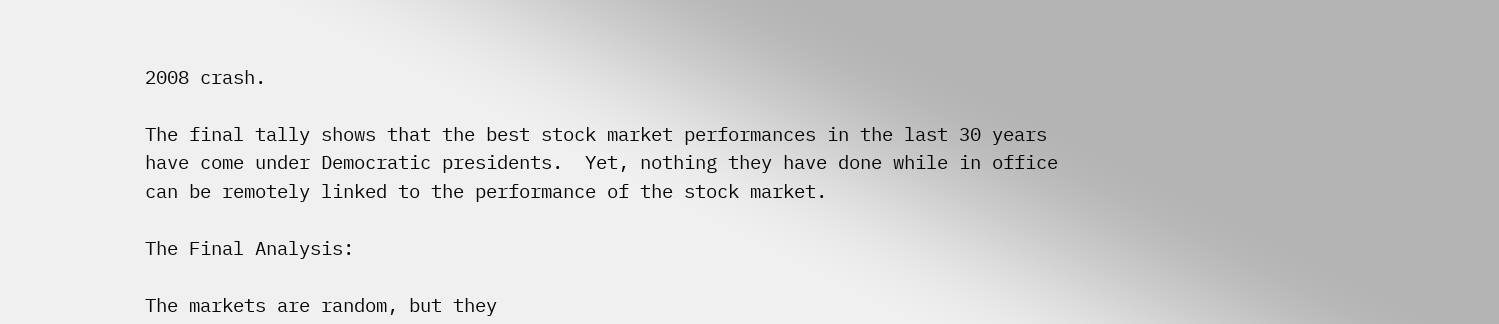2008 crash.

The final tally shows that the best stock market performances in the last 30 years have come under Democratic presidents.  Yet, nothing they have done while in office can be remotely linked to the performance of the stock market.

The Final Analysis:

The markets are random, but they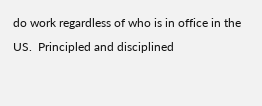do work regardless of who is in office in the US.  Principled and disciplined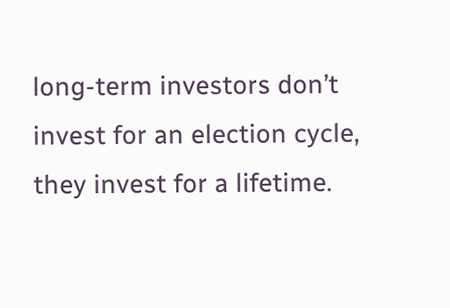long-term investors don’t invest for an election cycle, they invest for a lifetime.